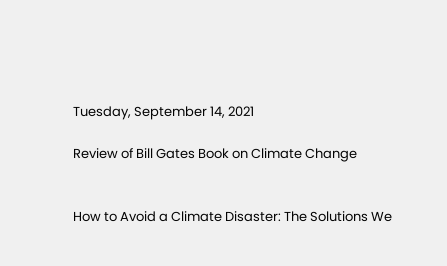Tuesday, September 14, 2021

Review of Bill Gates Book on Climate Change


How to Avoid a Climate Disaster: The Solutions We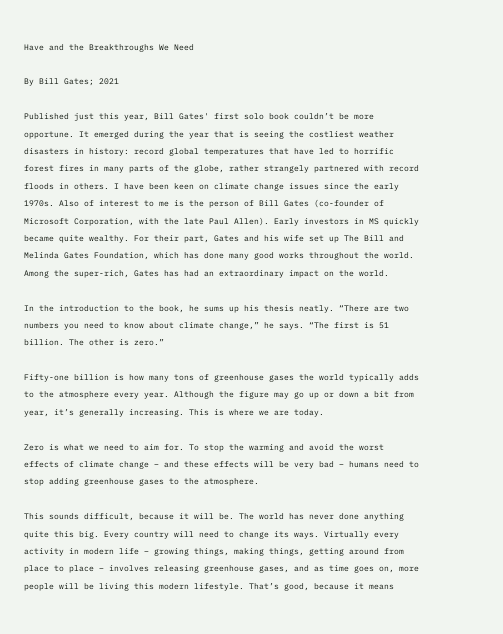Have and the Breakthroughs We Need

By Bill Gates; 2021

Published just this year, Bill Gates' first solo book couldn’t be more opportune. It emerged during the year that is seeing the costliest weather disasters in history: record global temperatures that have led to horrific forest fires in many parts of the globe, rather strangely partnered with record floods in others. I have been keen on climate change issues since the early 1970s. Also of interest to me is the person of Bill Gates (co-founder of Microsoft Corporation, with the late Paul Allen). Early investors in MS quickly became quite wealthy. For their part, Gates and his wife set up The Bill and Melinda Gates Foundation, which has done many good works throughout the world. Among the super-rich, Gates has had an extraordinary impact on the world.

In the introduction to the book, he sums up his thesis neatly. “There are two numbers you need to know about climate change,” he says. “The first is 51 billion. The other is zero.”

Fifty-one billion is how many tons of greenhouse gases the world typically adds to the atmosphere every year. Although the figure may go up or down a bit from year, it’s generally increasing. This is where we are today.

Zero is what we need to aim for. To stop the warming and avoid the worst effects of climate change – and these effects will be very bad – humans need to stop adding greenhouse gases to the atmosphere.

This sounds difficult, because it will be. The world has never done anything quite this big. Every country will need to change its ways. Virtually every activity in modern life – growing things, making things, getting around from place to place – involves releasing greenhouse gases, and as time goes on, more people will be living this modern lifestyle. That’s good, because it means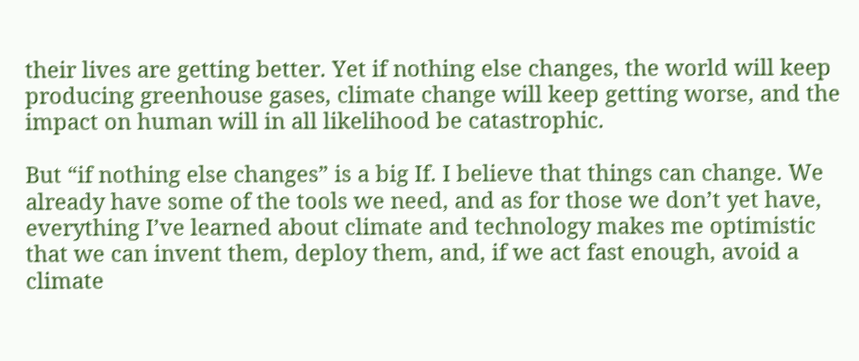their lives are getting better. Yet if nothing else changes, the world will keep producing greenhouse gases, climate change will keep getting worse, and the impact on human will in all likelihood be catastrophic.

But “if nothing else changes” is a big If. I believe that things can change. We already have some of the tools we need, and as for those we don’t yet have, everything I’ve learned about climate and technology makes me optimistic that we can invent them, deploy them, and, if we act fast enough, avoid a climate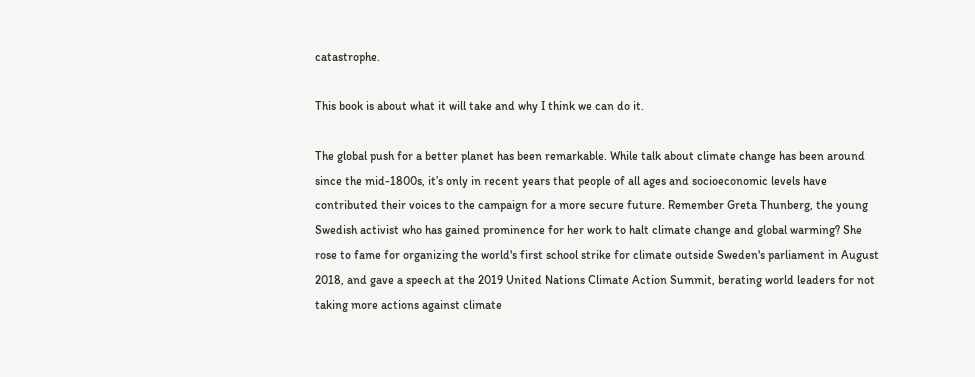catastrophe.

This book is about what it will take and why I think we can do it.

The global push for a better planet has been remarkable. While talk about climate change has been around since the mid-1800s, it’s only in recent years that people of all ages and socioeconomic levels have contributed their voices to the campaign for a more secure future. Remember Greta Thunberg, the young Swedish activist who has gained prominence for her work to halt climate change and global warming? She rose to fame for organizing the world's first school strike for climate outside Sweden's parliament in August 2018, and gave a speech at the 2019 United Nations Climate Action Summit, berating world leaders for not taking more actions against climate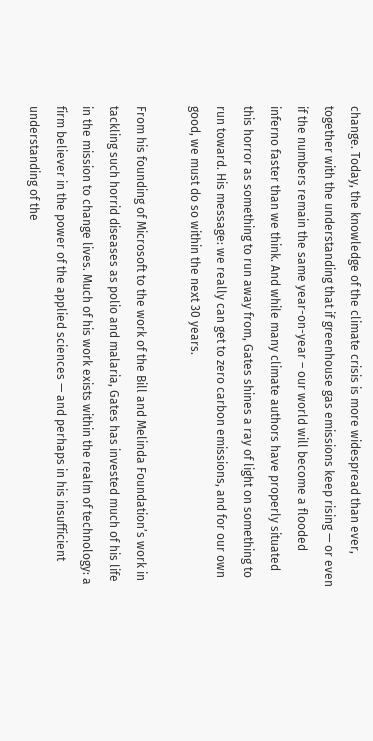change. Today, the knowledge of the climate crisis is more widespread than ever, together with the understanding that if greenhouse gas emissions keep rising — or even if the numbers remain the same year-on-year – our world will become a flooded inferno faster than we think. And while many climate authors have properly situated this horror as something to run away from, Gates shines a ray of light on something to run toward. His message: we really can get to zero carbon emissions, and for our own good, we must do so within the next 30 years.

From his founding of Microsoft to the work of the Bill and Melinda Foundation’s work in tackling such horrid diseases as polio and malaria, Gates has invested much of his life in the mission to change lives. Much of his work exists within the realm of technology: a firm believer in the power of the applied sciences — and perhaps in his insufficient understanding of the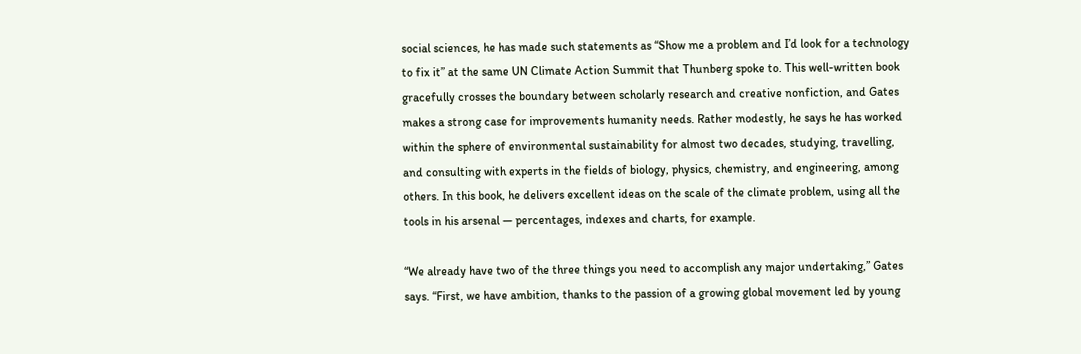social sciences, he has made such statements as “Show me a problem and I’d look for a technology to fix it” at the same UN Climate Action Summit that Thunberg spoke to. This well-written book gracefully crosses the boundary between scholarly research and creative nonfiction, and Gates makes a strong case for improvements humanity needs. Rather modestly, he says he has worked within the sphere of environmental sustainability for almost two decades, studying, travelling, and consulting with experts in the fields of biology, physics, chemistry, and engineering, among others. In this book, he delivers excellent ideas on the scale of the climate problem, using all the tools in his arsenal — percentages, indexes and charts, for example.

“We already have two of the three things you need to accomplish any major undertaking,” Gates says. “First, we have ambition, thanks to the passion of a growing global movement led by young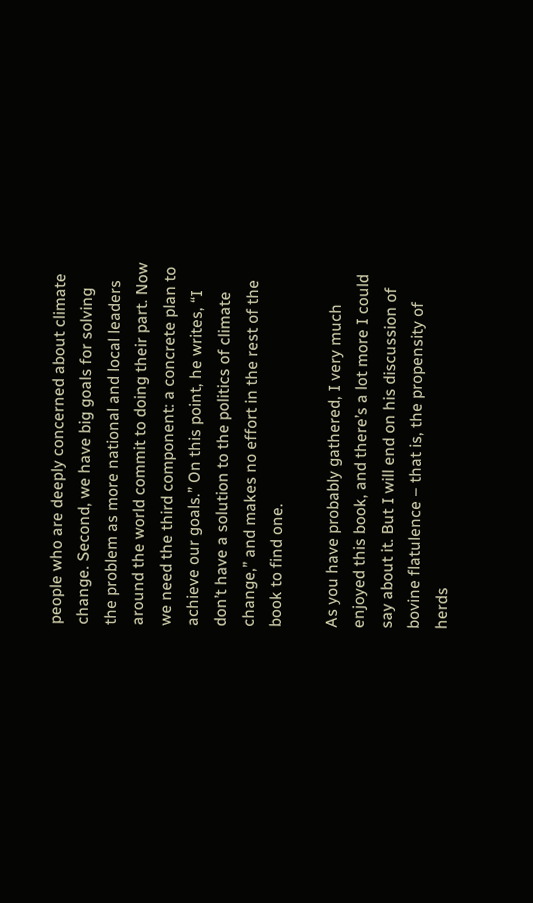people who are deeply concerned about climate change. Second, we have big goals for solving the problem as more national and local leaders around the world commit to doing their part. Now we need the third component: a concrete plan to achieve our goals.” On this point, he writes, “I don’t have a solution to the politics of climate change,” and makes no effort in the rest of the book to find one.

As you have probably gathered, I very much enjoyed this book, and there’s a lot more I could say about it. But I will end on his discussion of bovine flatulence – that is, the propensity of herds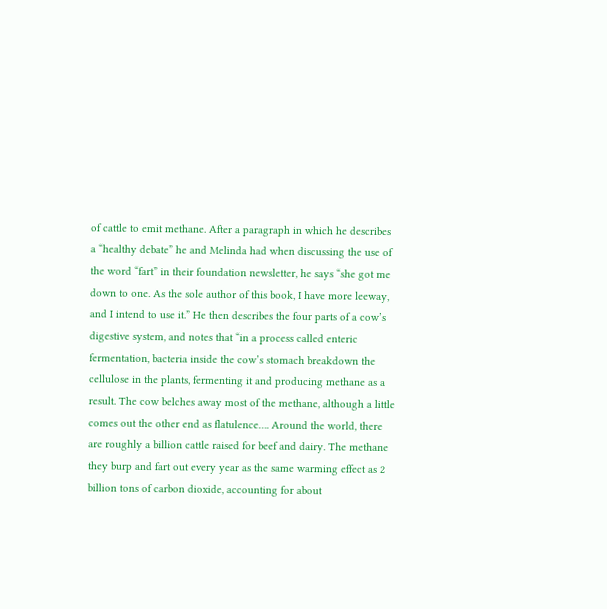of cattle to emit methane. After a paragraph in which he describes a “healthy debate” he and Melinda had when discussing the use of the word “fart” in their foundation newsletter, he says “she got me down to one. As the sole author of this book, I have more leeway, and I intend to use it.” He then describes the four parts of a cow’s digestive system, and notes that “in a process called enteric fermentation, bacteria inside the cow’s stomach breakdown the cellulose in the plants, fermenting it and producing methane as a result. The cow belches away most of the methane, although a little comes out the other end as flatulence…. Around the world, there are roughly a billion cattle raised for beef and dairy. The methane they burp and fart out every year as the same warming effect as 2 billion tons of carbon dioxide, accounting for about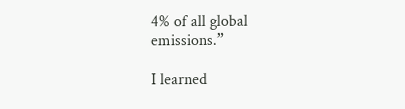4% of all global emissions.”

I learned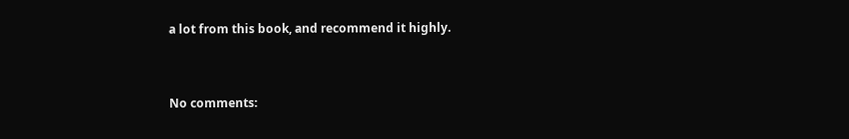a lot from this book, and recommend it highly.



No comments: